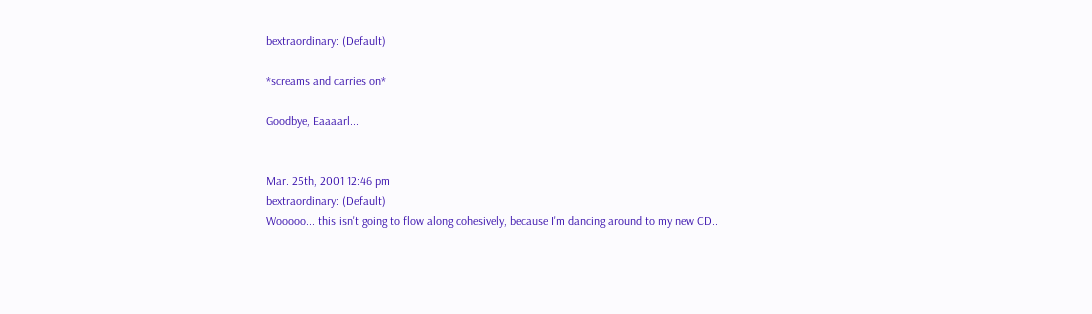bextraordinary: (Default)

*screams and carries on*

Goodbye, Eaaaarl...


Mar. 25th, 2001 12:46 pm
bextraordinary: (Default)
Wooooo... this isn't going to flow along cohesively, because I'm dancing around to my new CD..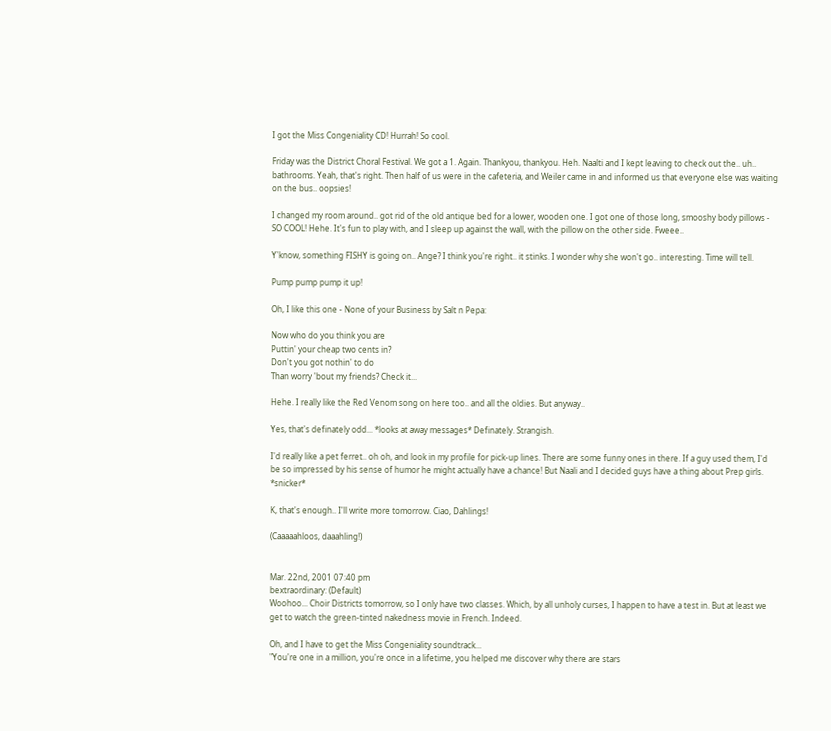I got the Miss Congeniality CD! Hurrah! So cool.

Friday was the District Choral Festival. We got a 1. Again. Thankyou, thankyou. Heh. Naalti and I kept leaving to check out the.. uh.. bathrooms. Yeah, that's right. Then half of us were in the cafeteria, and Weiler came in and informed us that everyone else was waiting on the bus.. oopsies!

I changed my room around.. got rid of the old antique bed for a lower, wooden one. I got one of those long, smooshy body pillows - SO COOL! Hehe. It's fun to play with, and I sleep up against the wall, with the pillow on the other side. Fweee..

Y'know, something FISHY is going on.. Ange? I think you're right.. it stinks. I wonder why she won't go.. interesting. Time will tell.

Pump pump pump it up!

Oh, I like this one - None of your Business by Salt n Pepa:

Now who do you think you are
Puttin' your cheap two cents in?
Don't you got nothin' to do
Than worry 'bout my friends? Check it...

Hehe. I really like the Red Venom song on here too.. and all the oldies. But anyway..

Yes, that's definately odd... *looks at away messages* Definately. Strangish.

I'd really like a pet ferret.. oh oh, and look in my profile for pick-up lines. There are some funny ones in there. If a guy used them, I'd be so impressed by his sense of humor he might actually have a chance! But Naali and I decided guys have a thing about Prep girls. *snicker*

K, that's enough.. I'll write more tomorrow. Ciao, Dahlings!

(Caaaaahloos, daaahling!)


Mar. 22nd, 2001 07:40 pm
bextraordinary: (Default)
Woohoo... Choir Districts tomorrow, so I only have two classes. Which, by all unholy curses, I happen to have a test in. But at least we get to watch the green-tinted nakedness movie in French. Indeed.

Oh, and I have to get the Miss Congeniality soundtrack...
"You're one in a million, you're once in a lifetime, you helped me discover why there are stars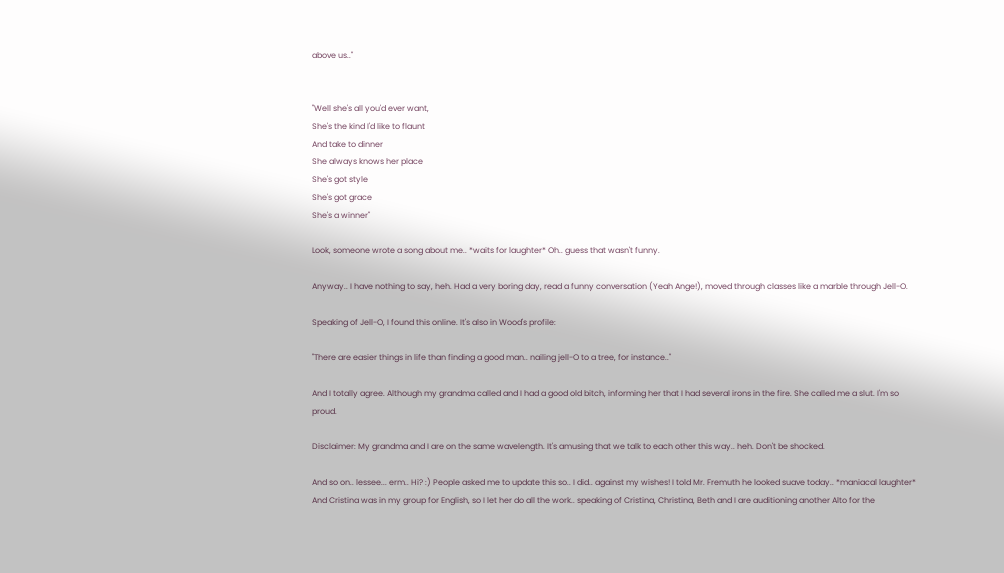above us.."


"Well she's all you'd ever want,
She's the kind I'd like to flaunt
And take to dinner
She always knows her place
She's got style
She's got grace
She's a winner"

Look, someone wrote a song about me.. *waits for laughter* Oh.. guess that wasn't funny.

Anyway.. I have nothing to say, heh. Had a very boring day, read a funny conversation (Yeah Ange!), moved through classes like a marble through Jell-O.

Speaking of Jell-O, I found this online. It's also in Wood's profile:

"There are easier things in life than finding a good man.. nailing jell-O to a tree, for instance.."

And I totally agree. Although my grandma called and I had a good old bitch, informing her that I had several irons in the fire. She called me a slut. I'm so proud.

Disclaimer: My grandma and I are on the same wavelength. It's amusing that we talk to each other this way.. heh. Don't be shocked.

And so on.. lessee... erm.. Hi? :) People asked me to update this so.. I did.. against my wishes! I told Mr. Fremuth he looked suave today.. *maniacal laughter* And Cristina was in my group for English, so I let her do all the work.. speaking of Cristina, Christina, Beth and I are auditioning another Alto for the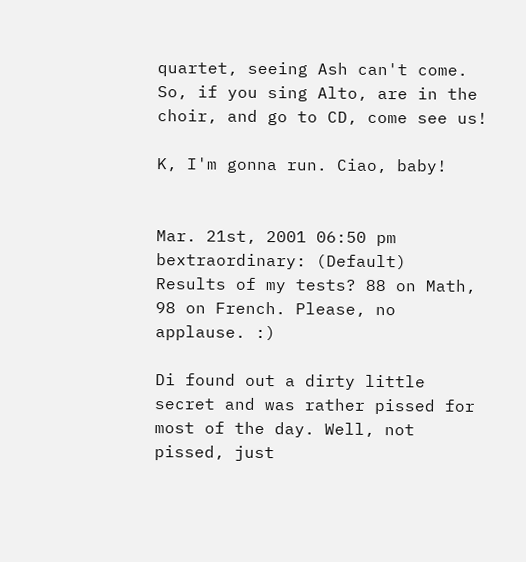quartet, seeing Ash can't come. So, if you sing Alto, are in the choir, and go to CD, come see us!

K, I'm gonna run. Ciao, baby!


Mar. 21st, 2001 06:50 pm
bextraordinary: (Default)
Results of my tests? 88 on Math, 98 on French. Please, no applause. :)

Di found out a dirty little secret and was rather pissed for most of the day. Well, not pissed, just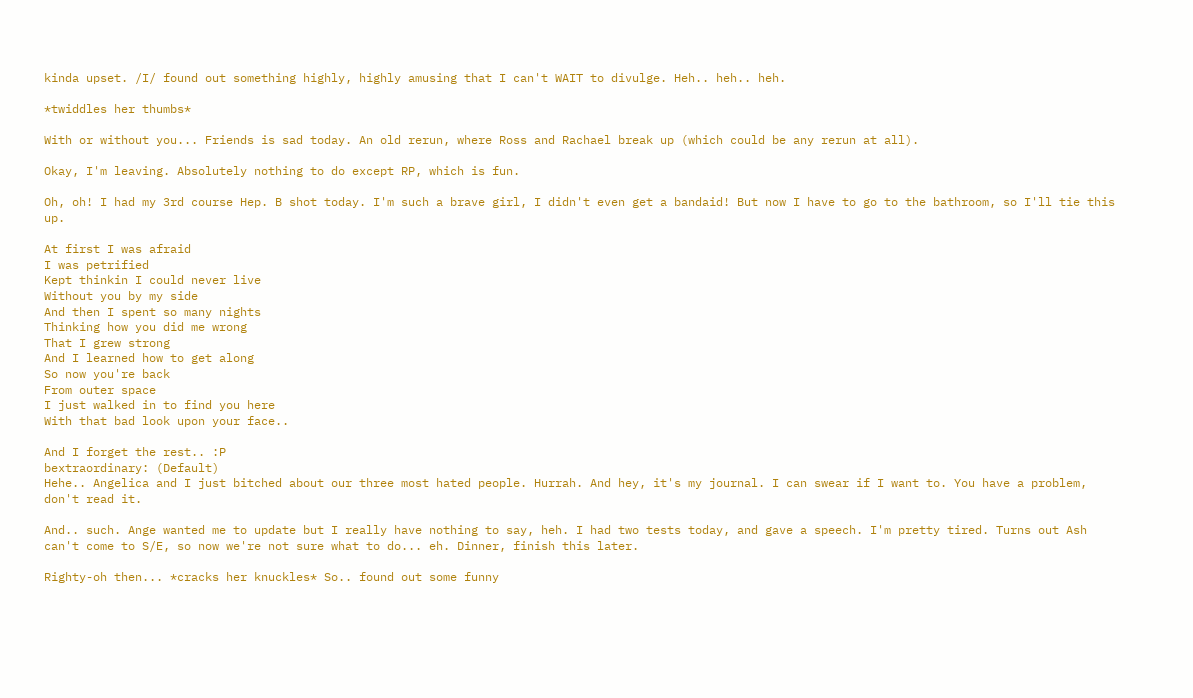kinda upset. /I/ found out something highly, highly amusing that I can't WAIT to divulge. Heh.. heh.. heh.

*twiddles her thumbs*

With or without you... Friends is sad today. An old rerun, where Ross and Rachael break up (which could be any rerun at all).

Okay, I'm leaving. Absolutely nothing to do except RP, which is fun.

Oh, oh! I had my 3rd course Hep. B shot today. I'm such a brave girl, I didn't even get a bandaid! But now I have to go to the bathroom, so I'll tie this up.

At first I was afraid
I was petrified
Kept thinkin I could never live
Without you by my side
And then I spent so many nights
Thinking how you did me wrong
That I grew strong
And I learned how to get along
So now you're back
From outer space
I just walked in to find you here
With that bad look upon your face..

And I forget the rest.. :P
bextraordinary: (Default)
Hehe.. Angelica and I just bitched about our three most hated people. Hurrah. And hey, it's my journal. I can swear if I want to. You have a problem, don't read it.

And.. such. Ange wanted me to update but I really have nothing to say, heh. I had two tests today, and gave a speech. I'm pretty tired. Turns out Ash can't come to S/E, so now we're not sure what to do... eh. Dinner, finish this later.

Righty-oh then... *cracks her knuckles* So.. found out some funny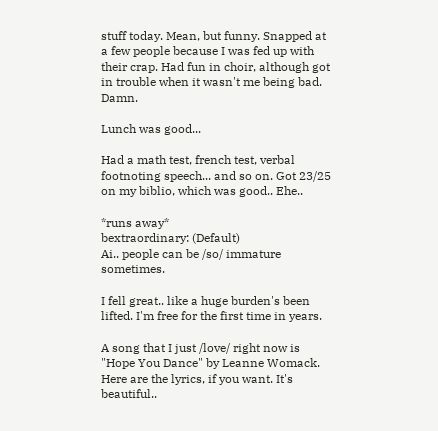stuff today. Mean, but funny. Snapped at a few people because I was fed up with their crap. Had fun in choir, although got in trouble when it wasn't me being bad. Damn.

Lunch was good...

Had a math test, french test, verbal footnoting speech... and so on. Got 23/25 on my biblio, which was good.. Ehe..

*runs away*
bextraordinary: (Default)
Ai.. people can be /so/ immature sometimes.

I fell great.. like a huge burden's been lifted. I'm free for the first time in years.

A song that I just /love/ right now is "Hope You Dance" by Leanne Womack. Here are the lyrics, if you want. It's beautiful..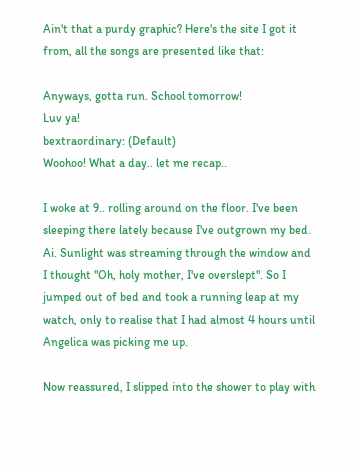Ain't that a purdy graphic? Here's the site I got it from, all the songs are presented like that:

Anyways, gotta run. School tomorrow!
Luv ya!
bextraordinary: (Default)
Woohoo! What a day.. let me recap..

I woke at 9.. rolling around on the floor. I've been sleeping there lately because I've outgrown my bed. Ai. Sunlight was streaming through the window and I thought "Oh, holy mother, I've overslept". So I jumped out of bed and took a running leap at my watch, only to realise that I had almost 4 hours until Angelica was picking me up.

Now reassured, I slipped into the shower to play with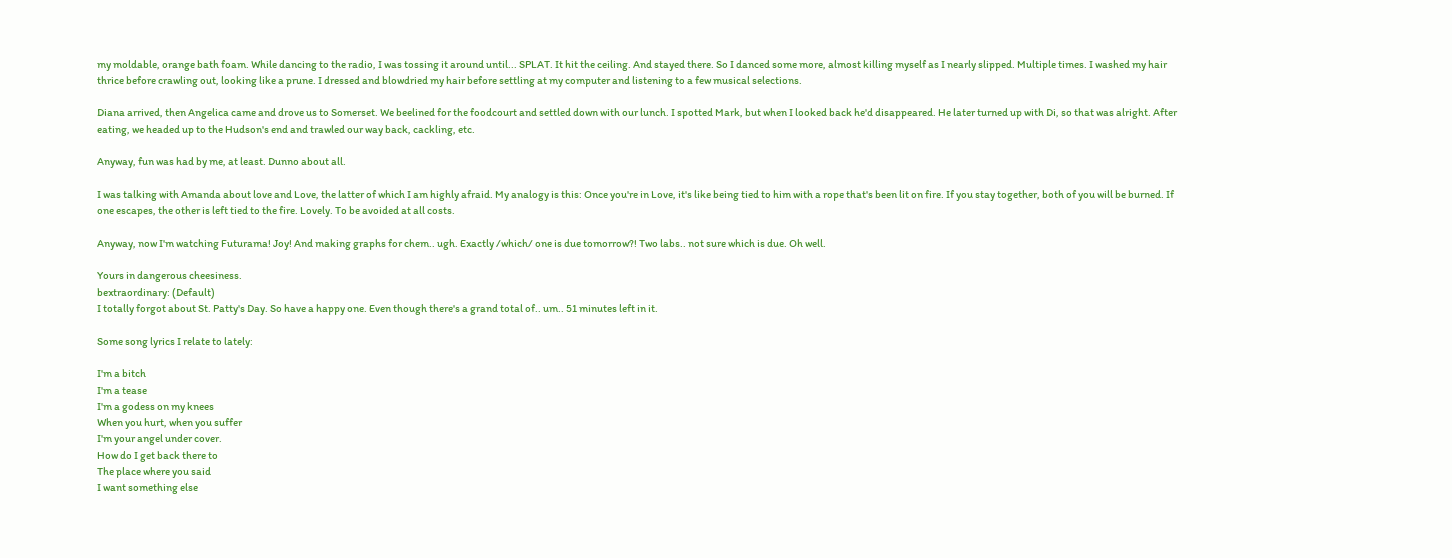my moldable, orange bath foam. While dancing to the radio, I was tossing it around until... SPLAT. It hit the ceiling. And stayed there. So I danced some more, almost killing myself as I nearly slipped. Multiple times. I washed my hair thrice before crawling out, looking like a prune. I dressed and blowdried my hair before settling at my computer and listening to a few musical selections.

Diana arrived, then Angelica came and drove us to Somerset. We beelined for the foodcourt and settled down with our lunch. I spotted Mark, but when I looked back he'd disappeared. He later turned up with Di, so that was alright. After eating, we headed up to the Hudson's end and trawled our way back, cackling, etc.

Anyway, fun was had by me, at least. Dunno about all.

I was talking with Amanda about love and Love, the latter of which I am highly afraid. My analogy is this: Once you're in Love, it's like being tied to him with a rope that's been lit on fire. If you stay together, both of you will be burned. If one escapes, the other is left tied to the fire. Lovely. To be avoided at all costs.

Anyway, now I'm watching Futurama! Joy! And making graphs for chem.. ugh. Exactly /which/ one is due tomorrow?! Two labs.. not sure which is due. Oh well.

Yours in dangerous cheesiness.
bextraordinary: (Default)
I totally forgot about St. Patty's Day. So have a happy one. Even though there's a grand total of.. um.. 51 minutes left in it.

Some song lyrics I relate to lately:

I'm a bitch
I'm a tease
I'm a godess on my knees
When you hurt, when you suffer
I'm your angel under cover.
How do I get back there to
The place where you said
I want something else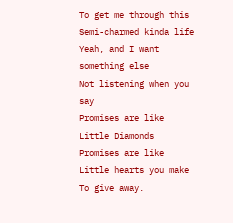To get me through this
Semi-charmed kinda life
Yeah, and I want something else
Not listening when you say
Promises are like
Little Diamonds
Promises are like
Little hearts you make
To give away.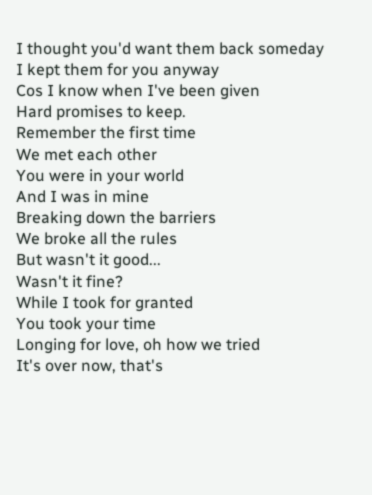I thought you'd want them back someday
I kept them for you anyway
Cos I know when I've been given
Hard promises to keep.
Remember the first time
We met each other
You were in your world
And I was in mine
Breaking down the barriers
We broke all the rules
But wasn't it good...
Wasn't it fine?
While I took for granted
You took your time
Longing for love, oh how we tried
It's over now, that's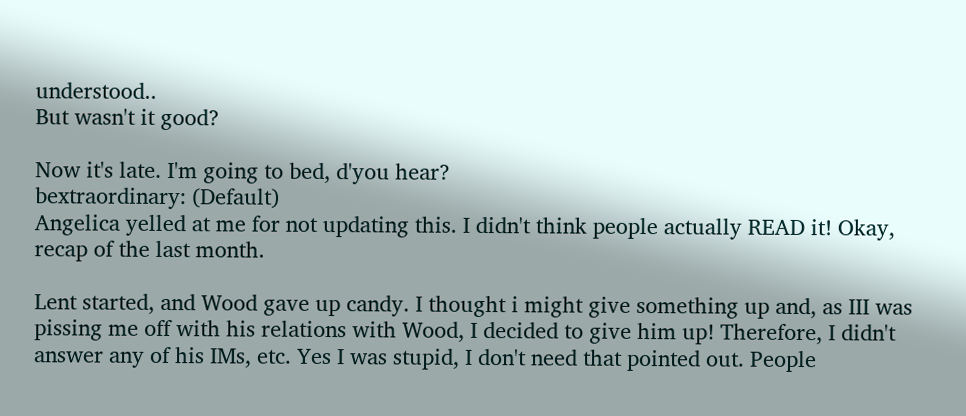understood..
But wasn't it good?

Now it's late. I'm going to bed, d'you hear?
bextraordinary: (Default)
Angelica yelled at me for not updating this. I didn't think people actually READ it! Okay, recap of the last month.

Lent started, and Wood gave up candy. I thought i might give something up and, as III was pissing me off with his relations with Wood, I decided to give him up! Therefore, I didn't answer any of his IMs, etc. Yes I was stupid, I don't need that pointed out. People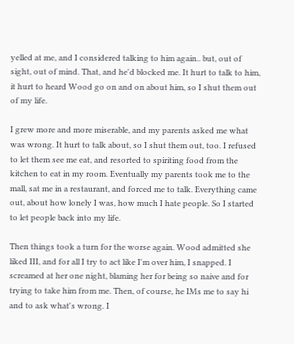yelled at me, and I considered talking to him again.. but, out of sight, out of mind. That, and he'd blocked me. It hurt to talk to him, it hurt to heard Wood go on and on about him, so I shut them out of my life.

I grew more and more miserable, and my parents asked me what was wrong. It hurt to talk about, so I shut them out, too. I refused to let them see me eat, and resorted to spiriting food from the kitchen to eat in my room. Eventually my parents took me to the mall, sat me in a restaurant, and forced me to talk. Everything came out, about how lonely I was, how much I hate people. So I started to let people back into my life.

Then things took a turn for the worse again. Wood admitted she liked III, and for all I try to act like I'm over him, I snapped. I screamed at her one night, blaming her for being so naive and for trying to take him from me. Then, of course, he IMs me to say hi and to ask what's wrong. I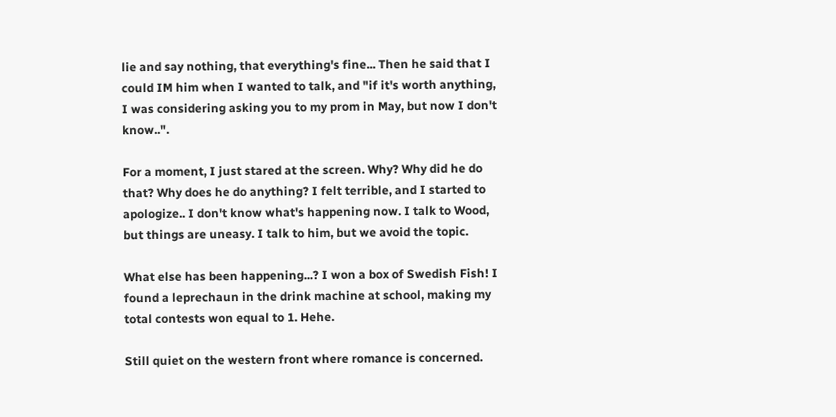lie and say nothing, that everything's fine... Then he said that I could IM him when I wanted to talk, and "if it's worth anything, I was considering asking you to my prom in May, but now I don't know..".

For a moment, I just stared at the screen. Why? Why did he do that? Why does he do anything? I felt terrible, and I started to apologize.. I don't know what's happening now. I talk to Wood, but things are uneasy. I talk to him, but we avoid the topic.

What else has been happening...? I won a box of Swedish Fish! I found a leprechaun in the drink machine at school, making my total contests won equal to 1. Hehe.

Still quiet on the western front where romance is concerned.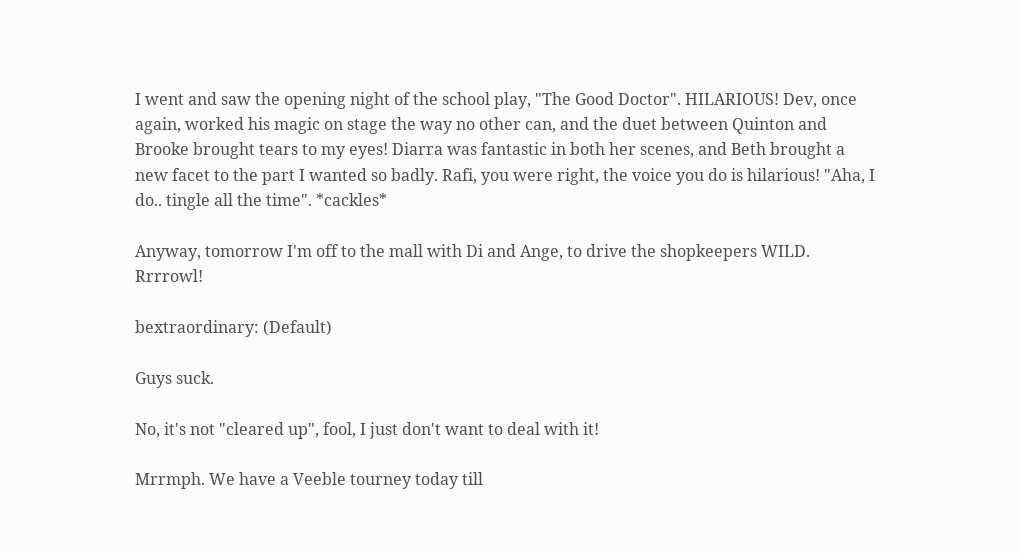I went and saw the opening night of the school play, "The Good Doctor". HILARIOUS! Dev, once again, worked his magic on stage the way no other can, and the duet between Quinton and Brooke brought tears to my eyes! Diarra was fantastic in both her scenes, and Beth brought a new facet to the part I wanted so badly. Rafi, you were right, the voice you do is hilarious! "Aha, I do.. tingle all the time". *cackles*

Anyway, tomorrow I'm off to the mall with Di and Ange, to drive the shopkeepers WILD. Rrrrowl!

bextraordinary: (Default)

Guys suck.

No, it's not "cleared up", fool, I just don't want to deal with it!

Mrrmph. We have a Veeble tourney today till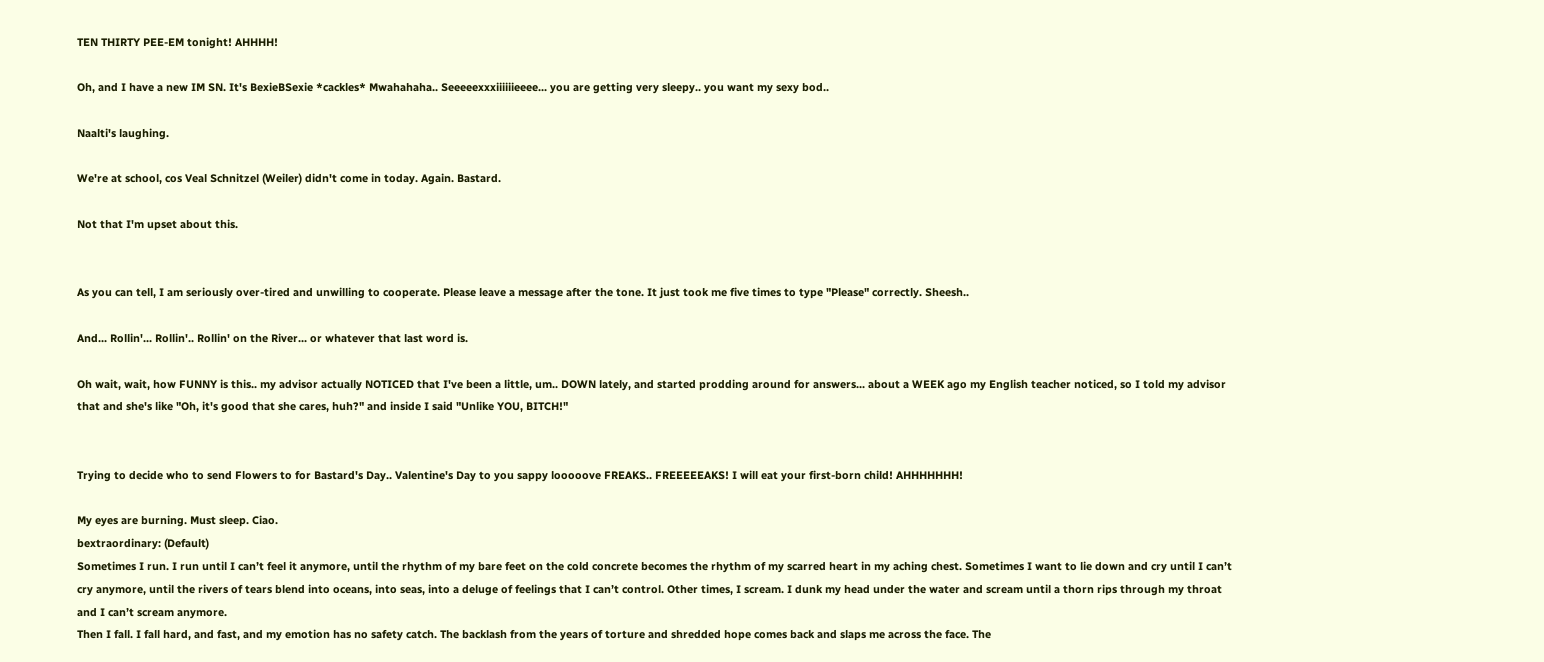TEN THIRTY PEE-EM tonight! AHHHH!

Oh, and I have a new IM SN. It's BexieBSexie *cackles* Mwahahaha.. Seeeeexxxiiiiiieeee... you are getting very sleepy.. you want my sexy bod..

Naalti's laughing.

We're at school, cos Veal Schnitzel (Weiler) didn't come in today. Again. Bastard.

Not that I'm upset about this.


As you can tell, I am seriously over-tired and unwilling to cooperate. Please leave a message after the tone. It just took me five times to type "Please" correctly. Sheesh..

And... Rollin'... Rollin'.. Rollin' on the River... or whatever that last word is.

Oh wait, wait, how FUNNY is this.. my advisor actually NOTICED that I've been a little, um.. DOWN lately, and started prodding around for answers... about a WEEK ago my English teacher noticed, so I told my advisor that and she's like "Oh, it's good that she cares, huh?" and inside I said "Unlike YOU, BITCH!"


Trying to decide who to send Flowers to for Bastard's Day.. Valentine's Day to you sappy looooove FREAKS.. FREEEEEAKS! I will eat your first-born child! AHHHHHHH!

My eyes are burning. Must sleep. Ciao.
bextraordinary: (Default)
Sometimes I run. I run until I can’t feel it anymore, until the rhythm of my bare feet on the cold concrete becomes the rhythm of my scarred heart in my aching chest. Sometimes I want to lie down and cry until I can’t cry anymore, until the rivers of tears blend into oceans, into seas, into a deluge of feelings that I can’t control. Other times, I scream. I dunk my head under the water and scream until a thorn rips through my throat and I can’t scream anymore.
Then I fall. I fall hard, and fast, and my emotion has no safety catch. The backlash from the years of torture and shredded hope comes back and slaps me across the face. The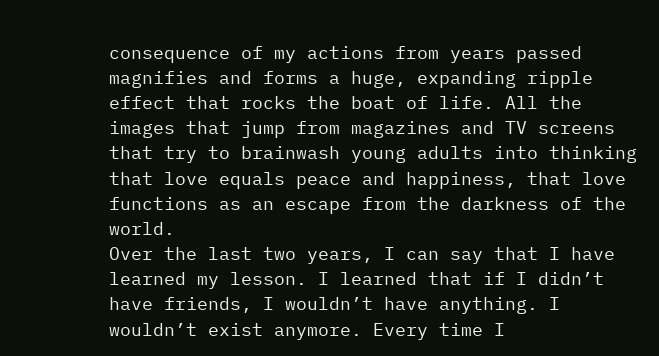consequence of my actions from years passed magnifies and forms a huge, expanding ripple effect that rocks the boat of life. All the images that jump from magazines and TV screens that try to brainwash young adults into thinking that love equals peace and happiness, that love functions as an escape from the darkness of the world.
Over the last two years, I can say that I have learned my lesson. I learned that if I didn’t have friends, I wouldn’t have anything. I wouldn’t exist anymore. Every time I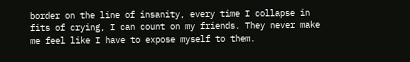border on the line of insanity, every time I collapse in fits of crying, I can count on my friends. They never make me feel like I have to expose myself to them.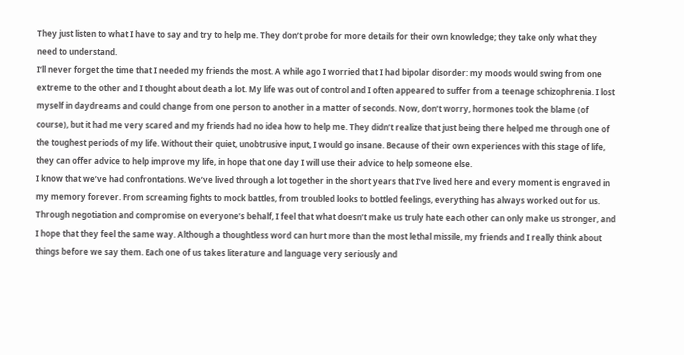They just listen to what I have to say and try to help me. They don’t probe for more details for their own knowledge; they take only what they need to understand.
I‘ll never forget the time that I needed my friends the most. A while ago I worried that I had bipolar disorder: my moods would swing from one extreme to the other and I thought about death a lot. My life was out of control and I often appeared to suffer from a teenage schizophrenia. I lost myself in daydreams and could change from one person to another in a matter of seconds. Now, don’t worry, hormones took the blame (of course), but it had me very scared and my friends had no idea how to help me. They didn’t realize that just being there helped me through one of the toughest periods of my life. Without their quiet, unobtrusive input, I would go insane. Because of their own experiences with this stage of life, they can offer advice to help improve my life, in hope that one day I will use their advice to help someone else.
I know that we’ve had confrontations. We’ve lived through a lot together in the short years that I’ve lived here and every moment is engraved in my memory forever. From screaming fights to mock battles, from troubled looks to bottled feelings, everything has always worked out for us. Through negotiation and compromise on everyone’s behalf, I feel that what doesn’t make us truly hate each other can only make us stronger, and I hope that they feel the same way. Although a thoughtless word can hurt more than the most lethal missile, my friends and I really think about things before we say them. Each one of us takes literature and language very seriously and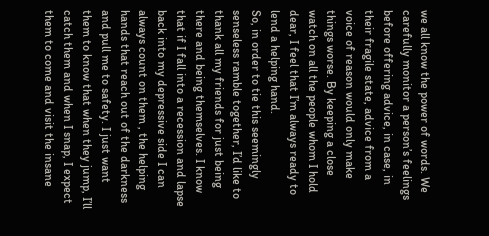we all know the power of words. We carefully monitor a person’s feelings before offering advice, in case, in their fragile state, advice from a voice of reason would only make things worse. By keeping a close watch on all the people whom I hold dear, I feel that I’m always ready to lend a helping hand.
So, in order to tie this seemingly senseless ramble together, I’d like to thank all my friends for just being there and being themselves. I know that if I fall into a recession and lapse back into my depressive side I can always count on them , the helping hands that reach out of the darkness and pull me to safety. I just want them to know that when they jump, I’ll catch them and when I snap, I expect them to come and visit the insane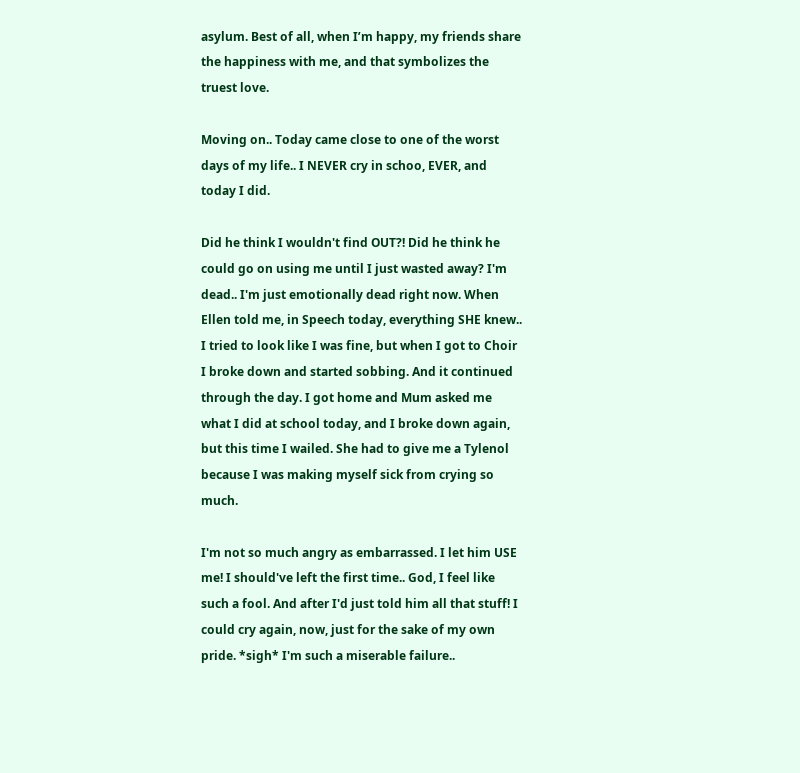asylum. Best of all, when I’m happy, my friends share the happiness with me, and that symbolizes the truest love.

Moving on.. Today came close to one of the worst days of my life.. I NEVER cry in schoo, EVER, and today I did.

Did he think I wouldn't find OUT?! Did he think he could go on using me until I just wasted away? I'm dead.. I'm just emotionally dead right now. When Ellen told me, in Speech today, everything SHE knew.. I tried to look like I was fine, but when I got to Choir I broke down and started sobbing. And it continued through the day. I got home and Mum asked me what I did at school today, and I broke down again, but this time I wailed. She had to give me a Tylenol because I was making myself sick from crying so much.

I'm not so much angry as embarrassed. I let him USE me! I should've left the first time.. God, I feel like such a fool. And after I'd just told him all that stuff! I could cry again, now, just for the sake of my own pride. *sigh* I'm such a miserable failure..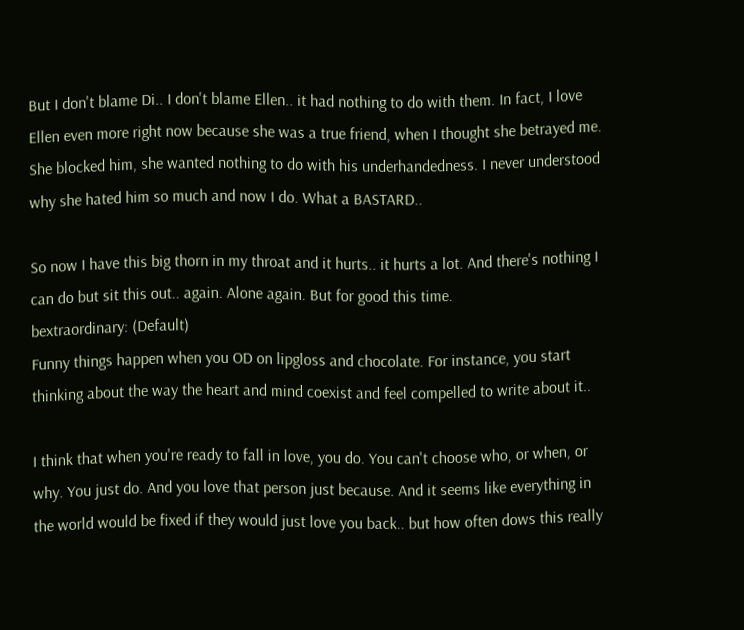But I don't blame Di.. I don't blame Ellen.. it had nothing to do with them. In fact, I love Ellen even more right now because she was a true friend, when I thought she betrayed me. She blocked him, she wanted nothing to do with his underhandedness. I never understood why she hated him so much and now I do. What a BASTARD..

So now I have this big thorn in my throat and it hurts.. it hurts a lot. And there's nothing I can do but sit this out.. again. Alone again. But for good this time.
bextraordinary: (Default)
Funny things happen when you OD on lipgloss and chocolate. For instance, you start thinking about the way the heart and mind coexist and feel compelled to write about it..

I think that when you're ready to fall in love, you do. You can't choose who, or when, or why. You just do. And you love that person just because. And it seems like everything in the world would be fixed if they would just love you back.. but how often dows this really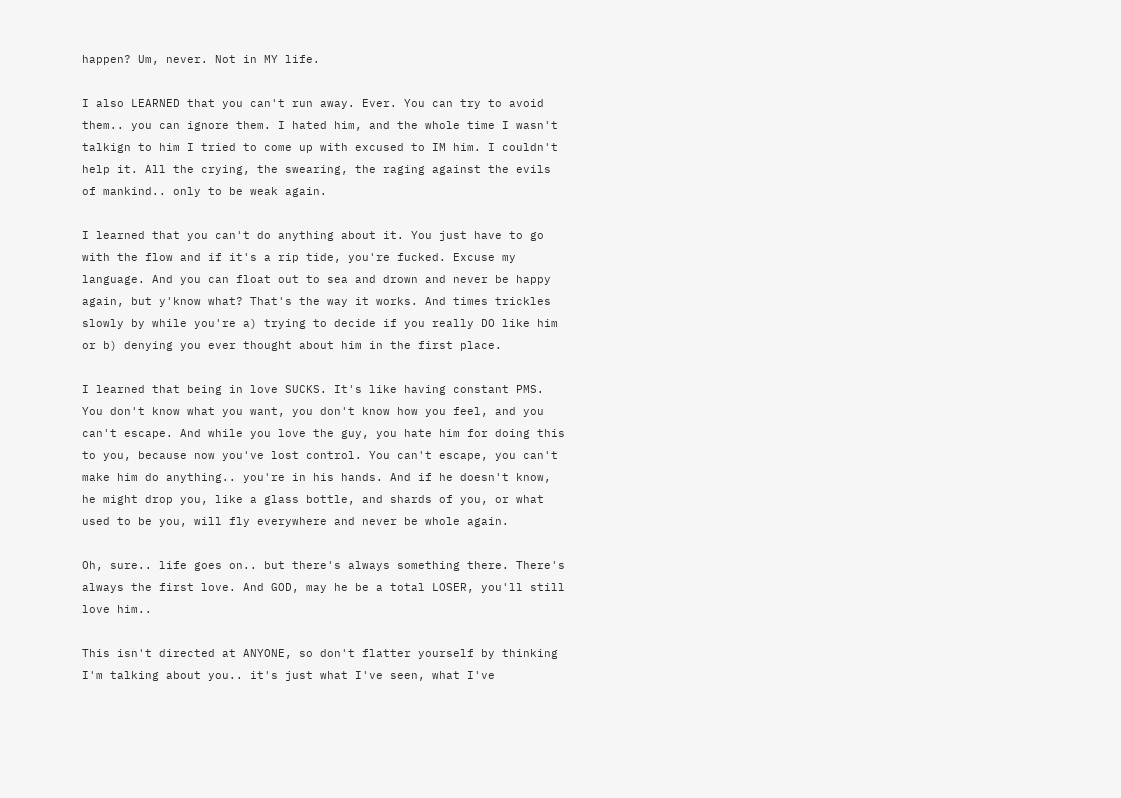happen? Um, never. Not in MY life.

I also LEARNED that you can't run away. Ever. You can try to avoid them.. you can ignore them. I hated him, and the whole time I wasn't talkign to him I tried to come up with excused to IM him. I couldn't help it. All the crying, the swearing, the raging against the evils of mankind.. only to be weak again.

I learned that you can't do anything about it. You just have to go with the flow and if it's a rip tide, you're fucked. Excuse my language. And you can float out to sea and drown and never be happy again, but y'know what? That's the way it works. And times trickles slowly by while you're a) trying to decide if you really DO like him or b) denying you ever thought about him in the first place.

I learned that being in love SUCKS. It's like having constant PMS. You don't know what you want, you don't know how you feel, and you can't escape. And while you love the guy, you hate him for doing this to you, because now you've lost control. You can't escape, you can't make him do anything.. you're in his hands. And if he doesn't know, he might drop you, like a glass bottle, and shards of you, or what used to be you, will fly everywhere and never be whole again.

Oh, sure.. life goes on.. but there's always something there. There's always the first love. And GOD, may he be a total LOSER, you'll still love him..

This isn't directed at ANYONE, so don't flatter yourself by thinking I'm talking about you.. it's just what I've seen, what I've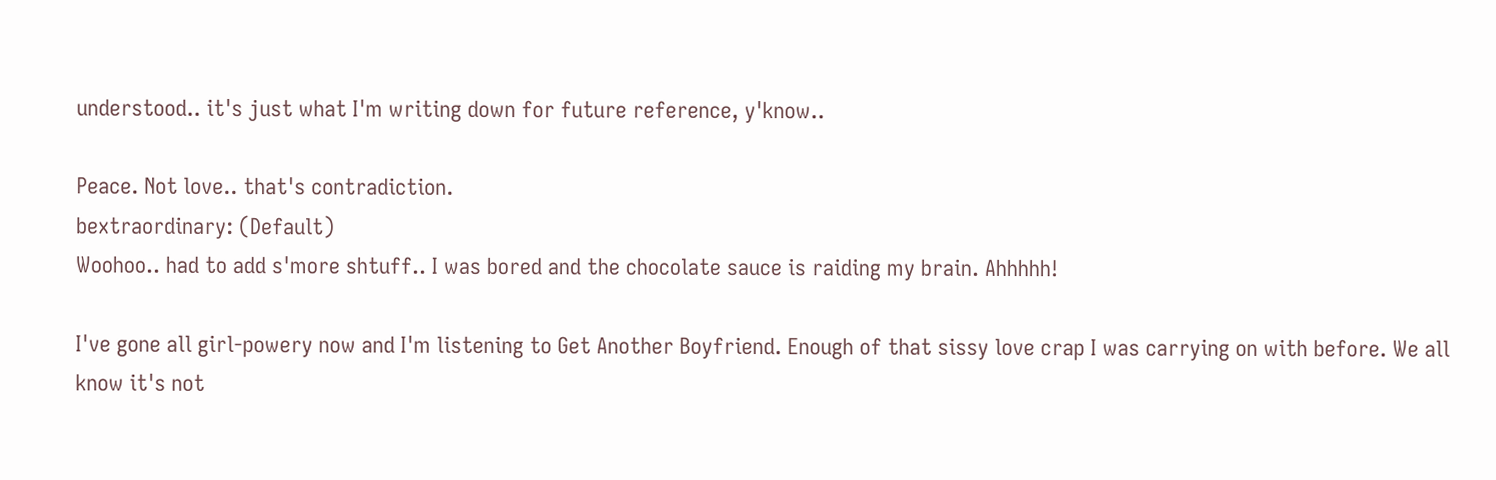understood.. it's just what I'm writing down for future reference, y'know..

Peace. Not love.. that's contradiction.
bextraordinary: (Default)
Woohoo.. had to add s'more shtuff.. I was bored and the chocolate sauce is raiding my brain. Ahhhhh!

I've gone all girl-powery now and I'm listening to Get Another Boyfriend. Enough of that sissy love crap I was carrying on with before. We all know it's not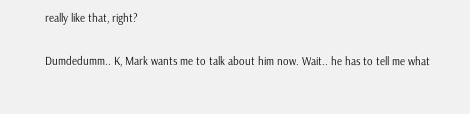really like that, right?

Dumdedumm.. K, Mark wants me to talk about him now. Wait.. he has to tell me what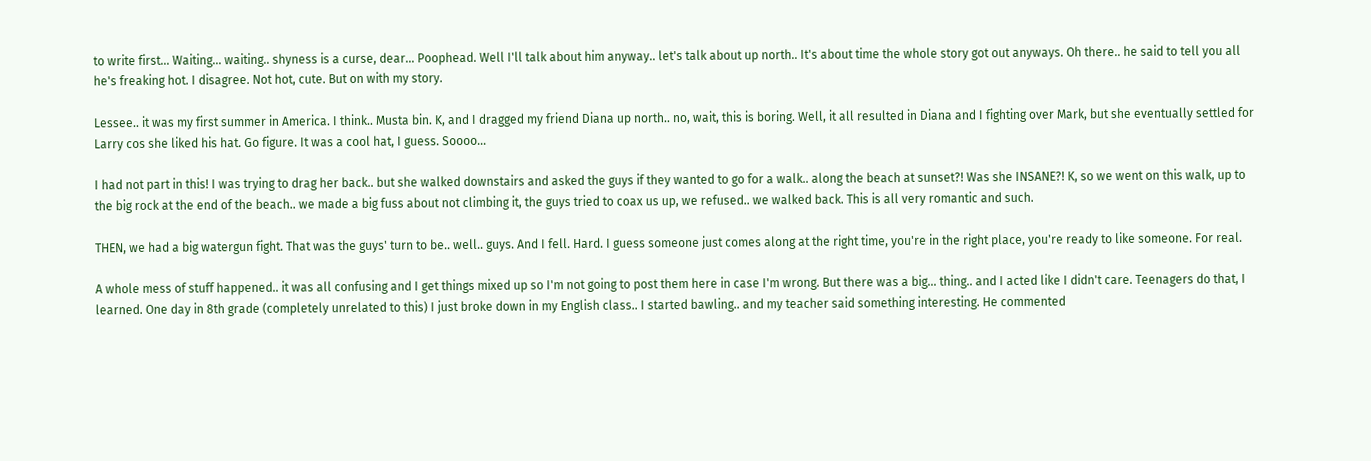to write first... Waiting... waiting.. shyness is a curse, dear... Poophead. Well I'll talk about him anyway.. let's talk about up north.. It's about time the whole story got out anyways. Oh there.. he said to tell you all he's freaking hot. I disagree. Not hot, cute. But on with my story.

Lessee.. it was my first summer in America. I think.. Musta bin. K, and I dragged my friend Diana up north.. no, wait, this is boring. Well, it all resulted in Diana and I fighting over Mark, but she eventually settled for Larry cos she liked his hat. Go figure. It was a cool hat, I guess. Soooo...

I had not part in this! I was trying to drag her back.. but she walked downstairs and asked the guys if they wanted to go for a walk.. along the beach at sunset?! Was she INSANE?! K, so we went on this walk, up to the big rock at the end of the beach.. we made a big fuss about not climbing it, the guys tried to coax us up, we refused.. we walked back. This is all very romantic and such.

THEN, we had a big watergun fight. That was the guys' turn to be.. well.. guys. And I fell. Hard. I guess someone just comes along at the right time, you're in the right place, you're ready to like someone. For real.

A whole mess of stuff happened.. it was all confusing and I get things mixed up so I'm not going to post them here in case I'm wrong. But there was a big... thing.. and I acted like I didn't care. Teenagers do that, I learned. One day in 8th grade (completely unrelated to this) I just broke down in my English class.. I started bawling.. and my teacher said something interesting. He commented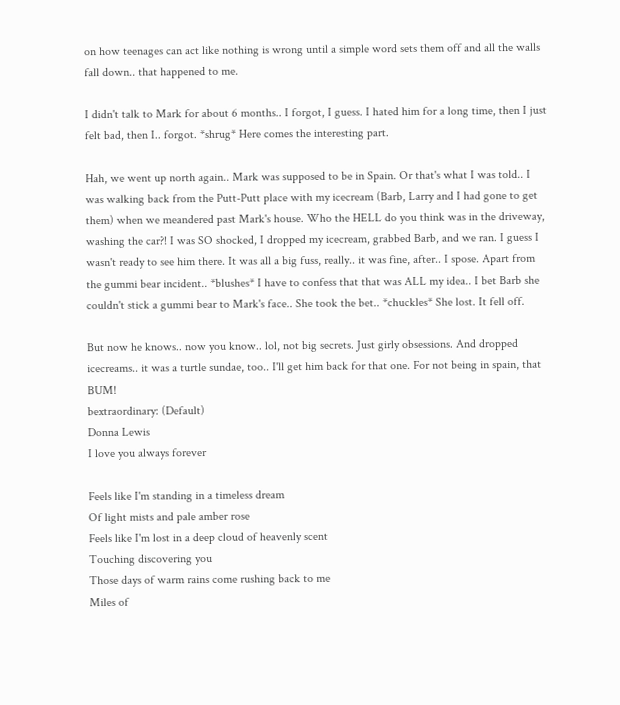on how teenages can act like nothing is wrong until a simple word sets them off and all the walls fall down.. that happened to me.

I didn't talk to Mark for about 6 months.. I forgot, I guess. I hated him for a long time, then I just felt bad, then I.. forgot. *shrug* Here comes the interesting part.

Hah, we went up north again.. Mark was supposed to be in Spain. Or that's what I was told.. I was walking back from the Putt-Putt place with my icecream (Barb, Larry and I had gone to get them) when we meandered past Mark's house. Who the HELL do you think was in the driveway, washing the car?! I was SO shocked, I dropped my icecream, grabbed Barb, and we ran. I guess I wasn't ready to see him there. It was all a big fuss, really.. it was fine, after.. I spose. Apart from the gummi bear incident.. *blushes* I have to confess that that was ALL my idea.. I bet Barb she couldn't stick a gummi bear to Mark's face.. She took the bet.. *chuckles* She lost. It fell off.

But now he knows.. now you know.. lol, not big secrets. Just girly obsessions. And dropped icecreams.. it was a turtle sundae, too.. I'll get him back for that one. For not being in spain, that BUM!
bextraordinary: (Default)
Donna Lewis
I love you always forever

Feels like I'm standing in a timeless dream
Of light mists and pale amber rose
Feels like I'm lost in a deep cloud of heavenly scent
Touching discovering you
Those days of warm rains come rushing back to me
Miles of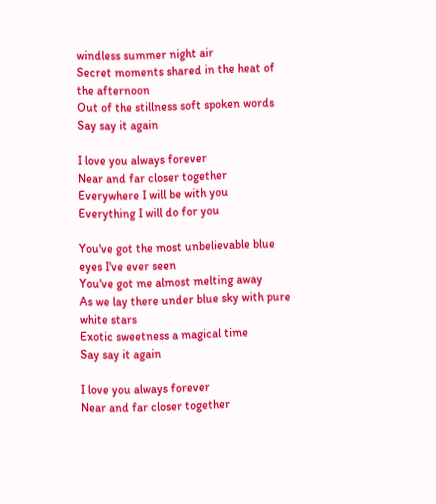windless summer night air
Secret moments shared in the heat of the afternoon
Out of the stillness soft spoken words
Say say it again

I love you always forever
Near and far closer together
Everywhere I will be with you
Everything I will do for you

You've got the most unbelievable blue eyes I've ever seen
You've got me almost melting away
As we lay there under blue sky with pure white stars
Exotic sweetness a magical time
Say say it again

I love you always forever
Near and far closer together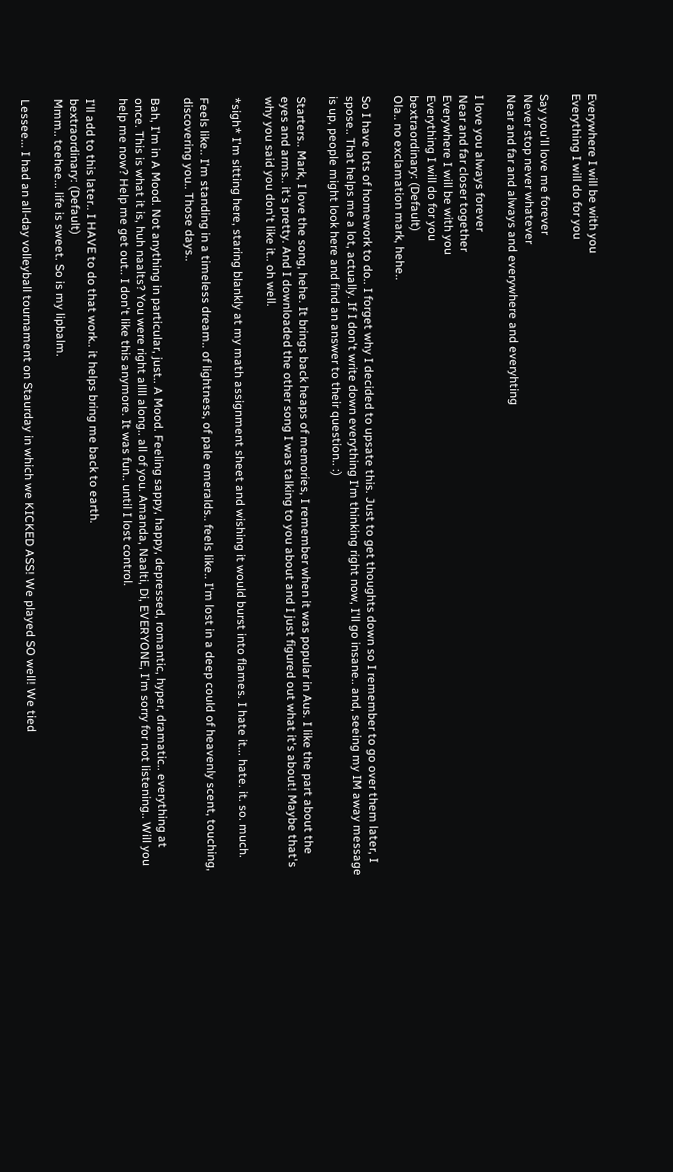Everywhere I will be with you
Everything I will do for you

Say you'll love me forever
Never stop never whatever
Near and far and always and everywhere and everyhting

I love you always forever
Near and far closer together
Everywhere I will be with you
Everything I will do for you
bextraordinary: (Default)
Ola.. no exclamation mark, hehe..

So I have lots of homework to do.. I forget why I decided to upsate this. Just to get thoughts down so I remember to go over them later, I spose.. That helps me a lot, actually. If I don't write down everything I'm thinking right now, I'll go insane.. and, seeing my IM away message is up, people might look here and find an answer to their question.. :)

Starters.. Mark, I love the song, hehe. It brings back heaps of memories, I remember when it was popular in Aus. I like the part about the eyes and arms.. it's pretty. And I downloaded the other song I was talking to you about and I just figured out what it's about! Maybe that's why you said you don't like it.. oh well.

*sigh* I'm sitting here, staring blankly at my math assignment sheet and wishing it would burst into flames. I hate it... hate. it. so. much.

Feels like.. I'm standing in a timeless dream.. of lightness, of pale emeralds.. feels like.. I'm lost in a deep could of heavenly scent, touching, discovering you.. Those days..

Bah, I'm in A Mood. Not anything in particular, just.. A Mood. Feeling sappy, happy, depressed, romantic, hyper, dramatic.. everything at once. This is what it is, huh naalts? You were right allll along.. all of you. Amanda, Naalti, Di, EVERYONE, I'm sorry for not listening.. Will you help me now? Help me get out.. I don't like this anymore. It was fun.. until I lost control.

I'll add to this later.. I HAVE to do that work.. it helps bring me back to earth.
bextraordinary: (Default)
Mmm.. teehee... life is sweet. So is my lipbalm.

Lessee... I had an all-day volleyball tournament on Staurday in which we KICKED ASS! We played SO well! We tied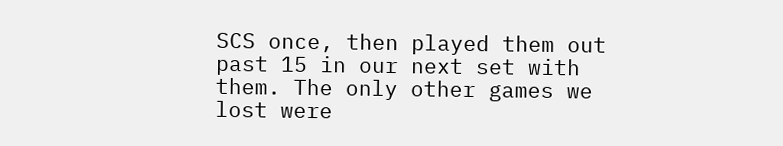SCS once, then played them out past 15 in our next set with them. The only other games we lost were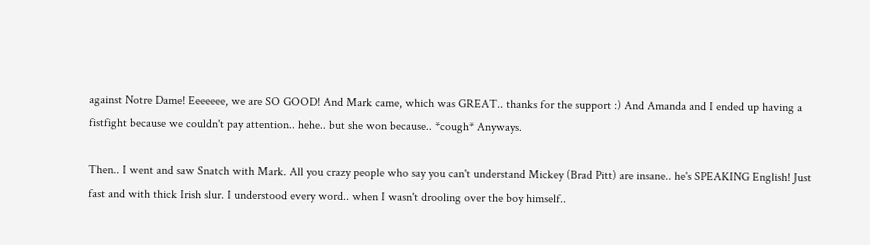against Notre Dame! Eeeeeee, we are SO GOOD! And Mark came, which was GREAT.. thanks for the support :) And Amanda and I ended up having a fistfight because we couldn't pay attention.. hehe.. but she won because.. *cough* Anyways.

Then.. I went and saw Snatch with Mark. All you crazy people who say you can't understand Mickey (Brad Pitt) are insane.. he's SPEAKING English! Just fast and with thick Irish slur. I understood every word.. when I wasn't drooling over the boy himself..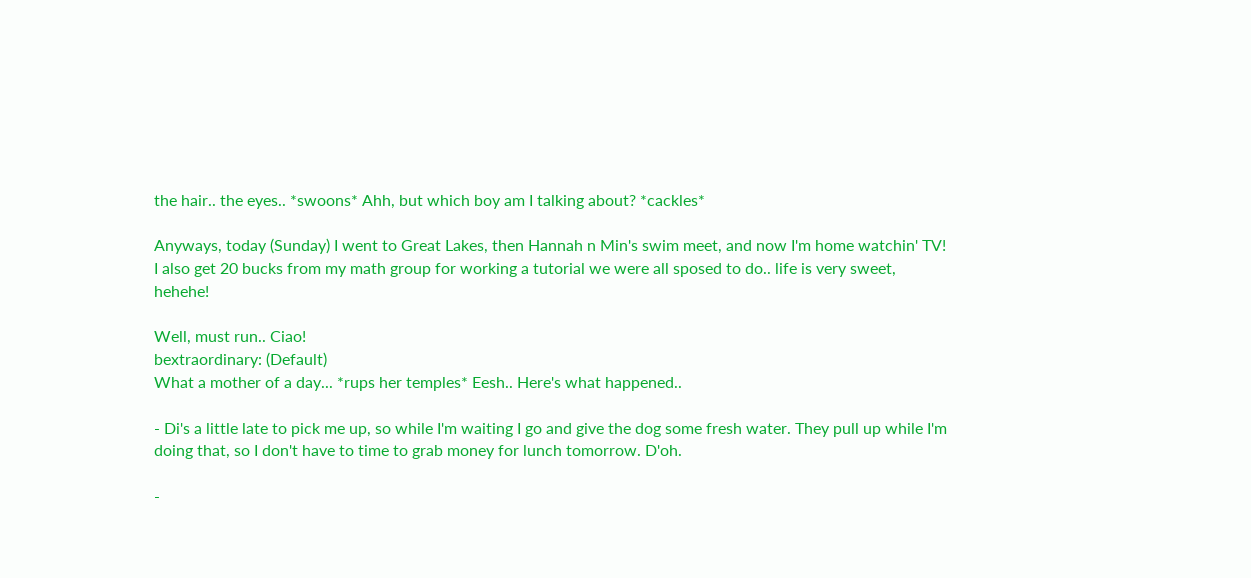the hair.. the eyes.. *swoons* Ahh, but which boy am I talking about? *cackles*

Anyways, today (Sunday) I went to Great Lakes, then Hannah n Min's swim meet, and now I'm home watchin' TV! I also get 20 bucks from my math group for working a tutorial we were all sposed to do.. life is very sweet, hehehe!

Well, must run.. Ciao!
bextraordinary: (Default)
What a mother of a day... *rups her temples* Eesh.. Here's what happened..

- Di's a little late to pick me up, so while I'm waiting I go and give the dog some fresh water. They pull up while I'm doing that, so I don't have to time to grab money for lunch tomorrow. D'oh.

-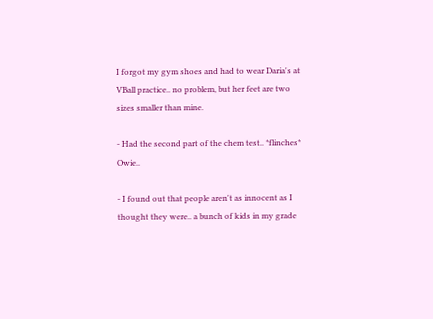I forgot my gym shoes and had to wear Daria's at VBall practice.. no problem, but her feet are two sizes smaller than mine.

- Had the second part of the chem test.. *flinches* Owie..

- I found out that people aren't as innocent as I thought they were.. a bunch of kids in my grade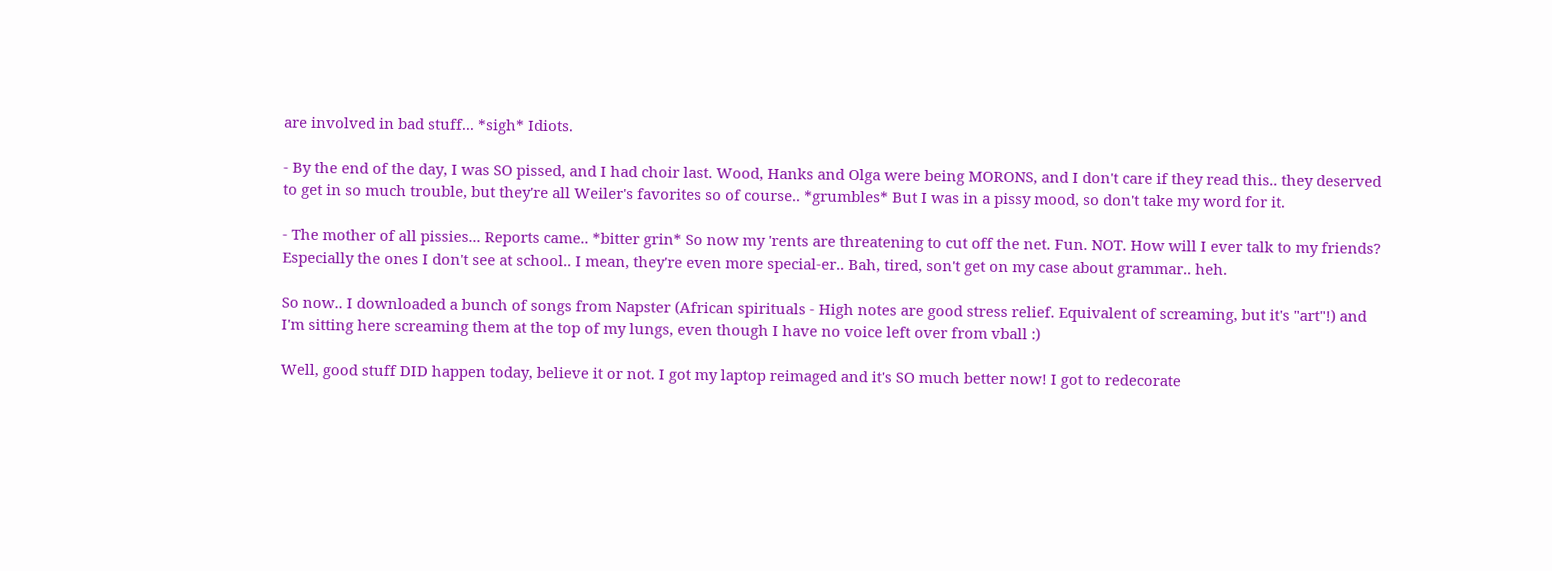are involved in bad stuff... *sigh* Idiots.

- By the end of the day, I was SO pissed, and I had choir last. Wood, Hanks and Olga were being MORONS, and I don't care if they read this.. they deserved to get in so much trouble, but they're all Weiler's favorites so of course.. *grumbles* But I was in a pissy mood, so don't take my word for it.

- The mother of all pissies... Reports came.. *bitter grin* So now my 'rents are threatening to cut off the net. Fun. NOT. How will I ever talk to my friends? Especially the ones I don't see at school.. I mean, they're even more special-er.. Bah, tired, son't get on my case about grammar.. heh.

So now.. I downloaded a bunch of songs from Napster (African spirituals - High notes are good stress relief. Equivalent of screaming, but it's "art"!) and I'm sitting here screaming them at the top of my lungs, even though I have no voice left over from vball :)

Well, good stuff DID happen today, believe it or not. I got my laptop reimaged and it's SO much better now! I got to redecorate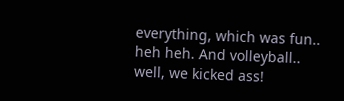everything, which was fun.. heh heh. And volleyball.. well, we kicked ass!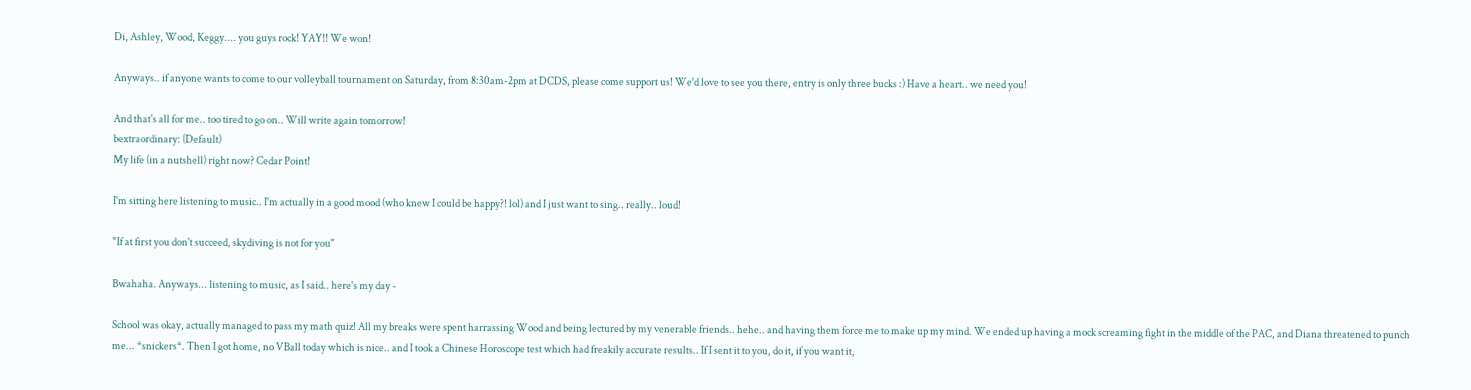Di, Ashley, Wood, Keggy.... you guys rock! YAY!! We won!

Anyways.. if anyone wants to come to our volleyball tournament on Saturday, from 8:30am-2pm at DCDS, please come support us! We'd love to see you there, entry is only three bucks :) Have a heart.. we need you!

And that's all for me.. too tired to go on.. Will write again tomorrow!
bextraordinary: (Default)
My life (in a nutshell) right now? Cedar Point!

I'm sitting here listening to music.. I'm actually in a good mood (who knew I could be happy?! lol) and I just want to sing.. really.. loud!

"If at first you don't succeed, skydiving is not for you"

Bwahaha. Anyways... listening to music, as I said.. here's my day -

School was okay, actually managed to pass my math quiz! All my breaks were spent harrassing Wood and being lectured by my venerable friends.. hehe.. and having them force me to make up my mind. We ended up having a mock screaming fight in the middle of the PAC, and Diana threatened to punch me... *snickers*. Then I got home, no VBall today which is nice.. and I took a Chinese Horoscope test which had freakily accurate results.. If I sent it to you, do it, if you want it,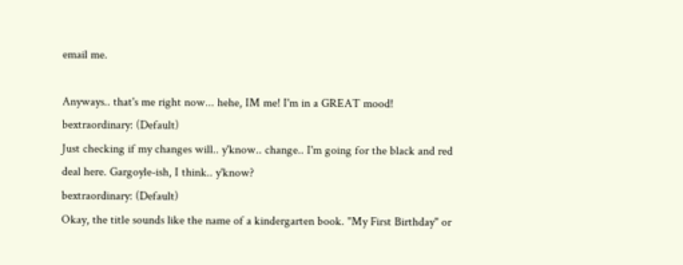email me.

Anyways.. that's me right now... hehe, IM me! I'm in a GREAT mood!
bextraordinary: (Default)
Just checking if my changes will.. y'know.. change.. I'm going for the black and red deal here. Gargoyle-ish, I think.. y'know?
bextraordinary: (Default)
Okay, the title sounds like the name of a kindergarten book. "My First Birthday" or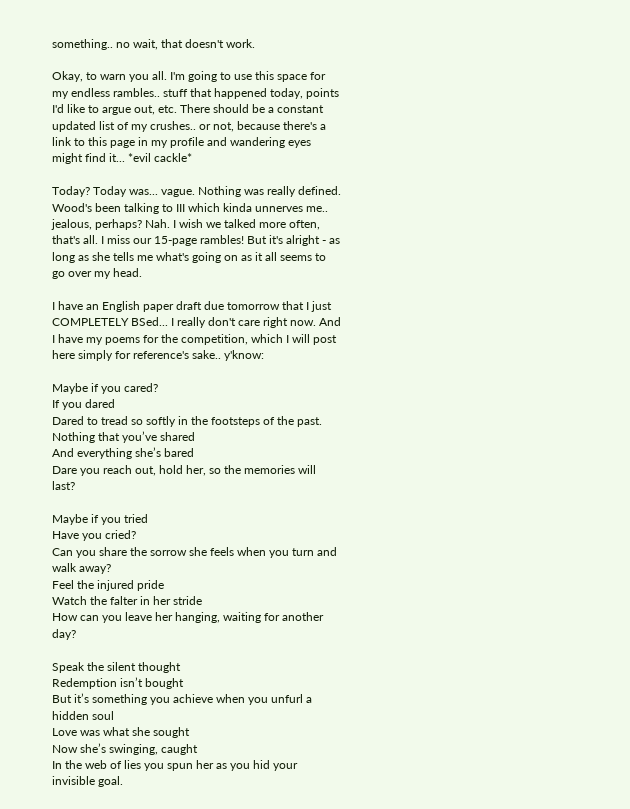something.. no wait, that doesn't work.

Okay, to warn you all. I'm going to use this space for my endless rambles.. stuff that happened today, points I'd like to argue out, etc. There should be a constant updated list of my crushes.. or not, because there's a link to this page in my profile and wandering eyes might find it... *evil cackle*

Today? Today was... vague. Nothing was really defined. Wood's been talking to III which kinda unnerves me.. jealous, perhaps? Nah. I wish we talked more often, that's all. I miss our 15-page rambles! But it's alright - as long as she tells me what's going on as it all seems to go over my head.

I have an English paper draft due tomorrow that I just COMPLETELY BSed... I really don't care right now. And I have my poems for the competition, which I will post here simply for reference's sake.. y'know:

Maybe if you cared?
If you dared
Dared to tread so softly in the footsteps of the past.
Nothing that you’ve shared
And everything she’s bared
Dare you reach out, hold her, so the memories will last?

Maybe if you tried
Have you cried?
Can you share the sorrow she feels when you turn and walk away?
Feel the injured pride
Watch the falter in her stride
How can you leave her hanging, waiting for another day?

Speak the silent thought
Redemption isn’t bought
But it’s something you achieve when you unfurl a hidden soul
Love was what she sought
Now she’s swinging, caught
In the web of lies you spun her as you hid your invisible goal.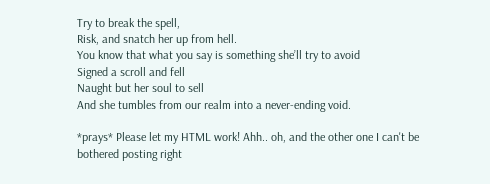Try to break the spell,
Risk, and snatch her up from hell.
You know that what you say is something she’ll try to avoid
Signed a scroll and fell
Naught but her soul to sell
And she tumbles from our realm into a never-ending void.

*prays* Please let my HTML work! Ahh.. oh, and the other one I can't be bothered posting right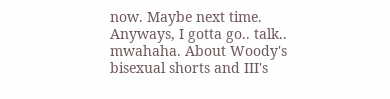now. Maybe next time. Anyways, I gotta go.. talk.. mwahaha. About Woody's bisexual shorts and III's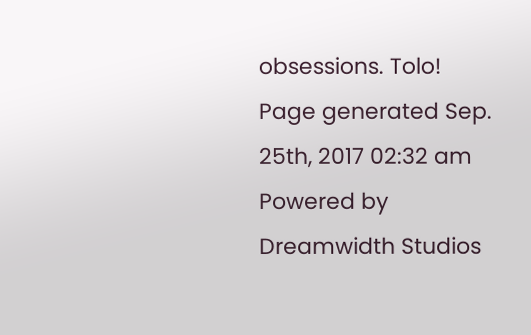obsessions. Tolo!
Page generated Sep. 25th, 2017 02:32 am
Powered by Dreamwidth Studios